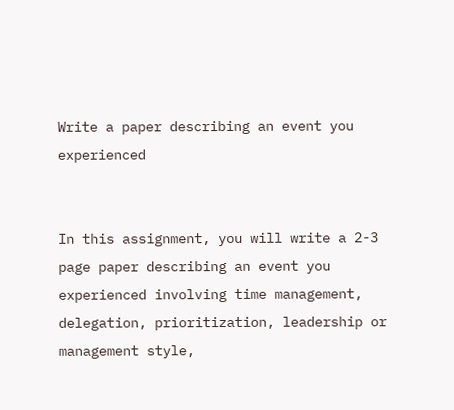Write a paper describing an event you experienced


In this assignment, you will write a 2-3 page paper describing an event you experienced involving time management, delegation, prioritization, leadership or management style,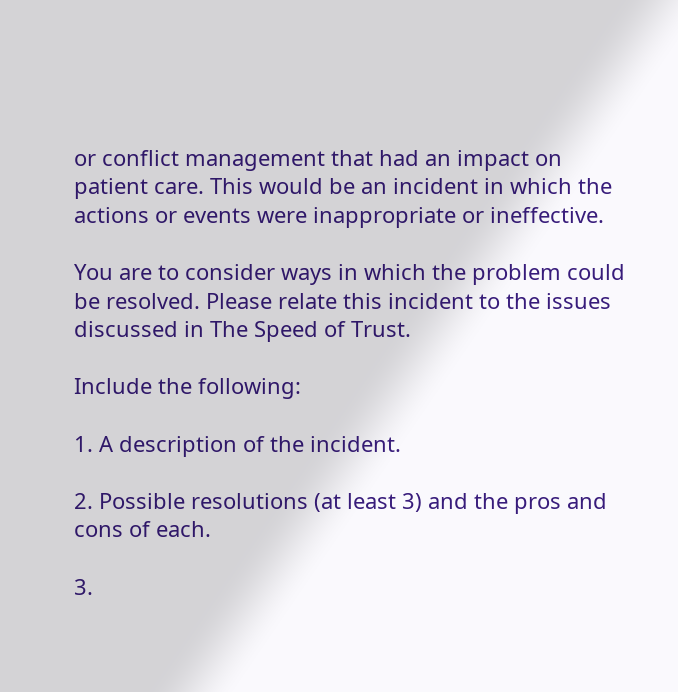or conflict management that had an impact on patient care. This would be an incident in which the actions or events were inappropriate or ineffective.

You are to consider ways in which the problem could be resolved. Please relate this incident to the issues discussed in The Speed of Trust.

Include the following:

1. A description of the incident.

2. Possible resolutions (at least 3) and the pros and cons of each.

3.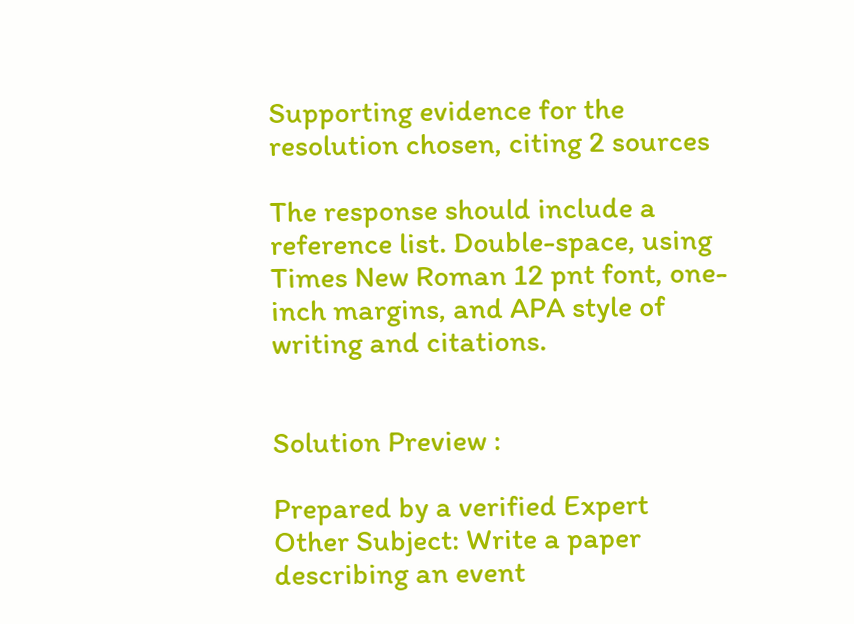Supporting evidence for the resolution chosen, citing 2 sources

The response should include a reference list. Double-space, using Times New Roman 12 pnt font, one-inch margins, and APA style of writing and citations.


Solution Preview :

Prepared by a verified Expert
Other Subject: Write a paper describing an event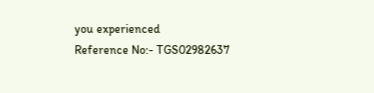you experienced
Reference No:- TGS02982637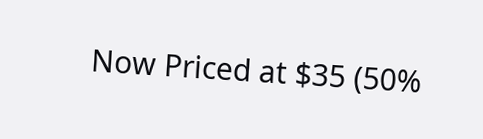Now Priced at $35 (50%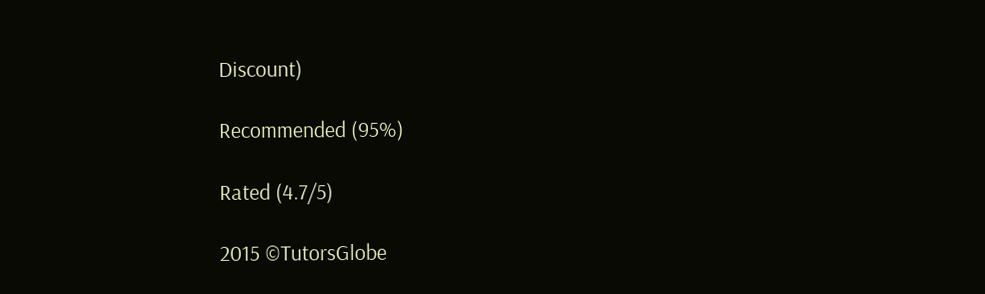Discount)

Recommended (95%)

Rated (4.7/5)

2015 ©TutorsGlobe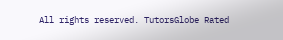All rights reserved. TutorsGlobe Rated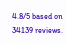4.8/5 based on 34139 reviews.